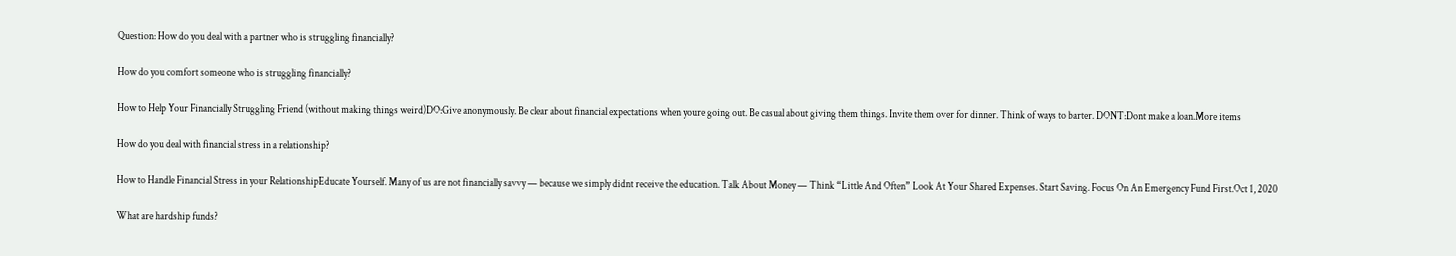Question: How do you deal with a partner who is struggling financially?

How do you comfort someone who is struggling financially?

How to Help Your Financially Struggling Friend (without making things weird)DO:Give anonymously. Be clear about financial expectations when youre going out. Be casual about giving them things. Invite them over for dinner. Think of ways to barter. DONT:Dont make a loan.More items

How do you deal with financial stress in a relationship?

How to Handle Financial Stress in your RelationshipEducate Yourself. Many of us are not financially savvy — because we simply didnt receive the education. Talk About Money — Think “Little And Often” Look At Your Shared Expenses. Start Saving. Focus On An Emergency Fund First.Oct 1, 2020

What are hardship funds?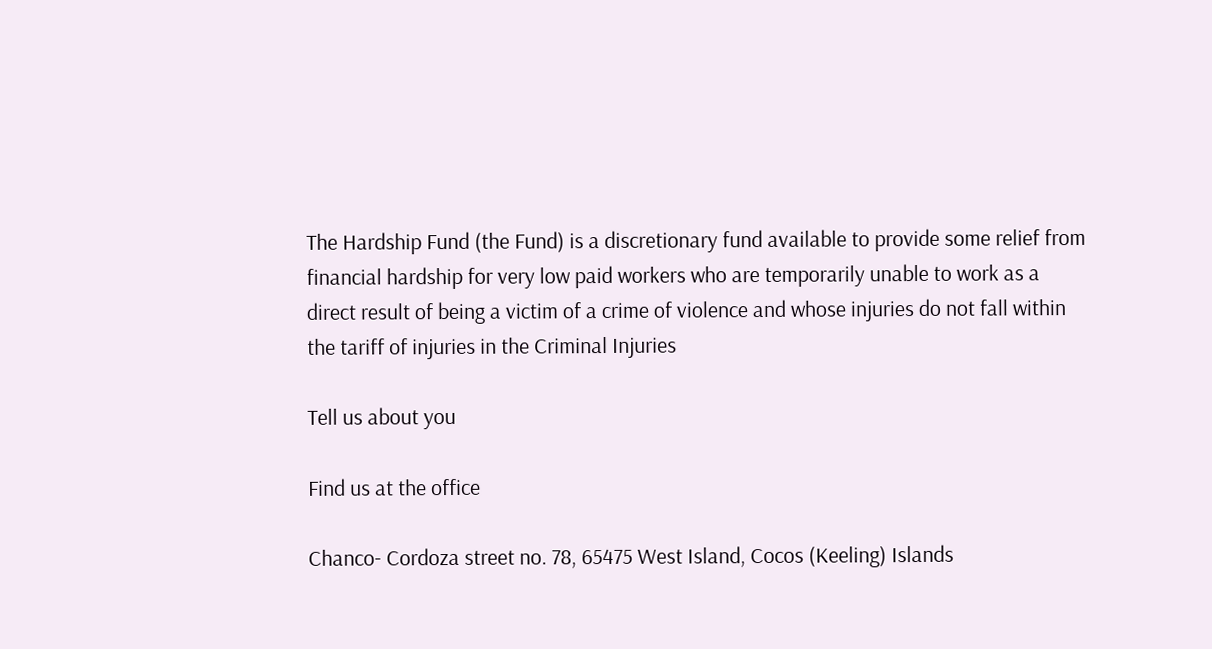The Hardship Fund (the Fund) is a discretionary fund available to provide some relief from financial hardship for very low paid workers who are temporarily unable to work as a direct result of being a victim of a crime of violence and whose injuries do not fall within the tariff of injuries in the Criminal Injuries

Tell us about you

Find us at the office

Chanco- Cordoza street no. 78, 65475 West Island, Cocos (Keeling) Islands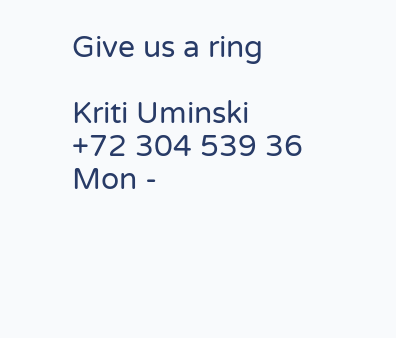Give us a ring

Kriti Uminski
+72 304 539 36
Mon -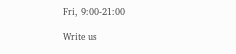Fri, 9:00-21:00

Write us